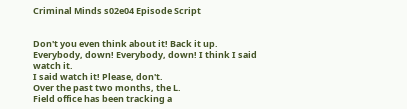Criminal Minds s02e04 Episode Script


Don't you even think about it! Back it up.
Everybody, down! Everybody, down! I think I said watch it.
I said watch it! Please, don't.
Over the past two months, the L.
Field office has been tracking a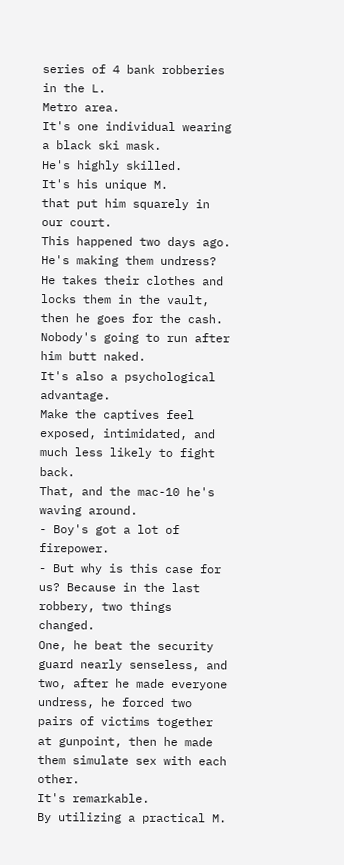series of 4 bank robberies in the L.
Metro area.
It's one individual wearing a black ski mask.
He's highly skilled.
It's his unique M.
that put him squarely in our court.
This happened two days ago.
He's making them undress? He takes their clothes and locks them in the vault, then he goes for the cash.
Nobody's going to run after him butt naked.
It's also a psychological advantage.
Make the captives feel exposed, intimidated, and much less likely to fight back.
That, and the mac-10 he's waving around.
- Boy's got a lot of firepower.
- But why is this case for us? Because in the last robbery, two things changed.
One, he beat the security guard nearly senseless, and two, after he made everyone undress, he forced two pairs of victims together at gunpoint, then he made them simulate sex with each other.
It's remarkable.
By utilizing a practical M.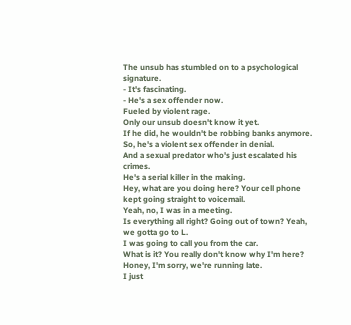The unsub has stumbled on to a psychological signature.
- It's fascinating.
- He's a sex offender now.
Fueled by violent rage.
Only our unsub doesn't know it yet.
If he did, he wouldn't be robbing banks anymore.
So, he's a violent sex offender in denial.
And a sexual predator who's just escalated his crimes.
He's a serial killer in the making.
Hey, what are you doing here? Your cell phone kept going straight to voicemail.
Yeah, no, I was in a meeting.
Is everything all right? Going out of town? Yeah, we gotta go to L.
I was going to call you from the car.
What is it? You really don't know why I'm here? Honey, I'm sorry, we're running late.
I just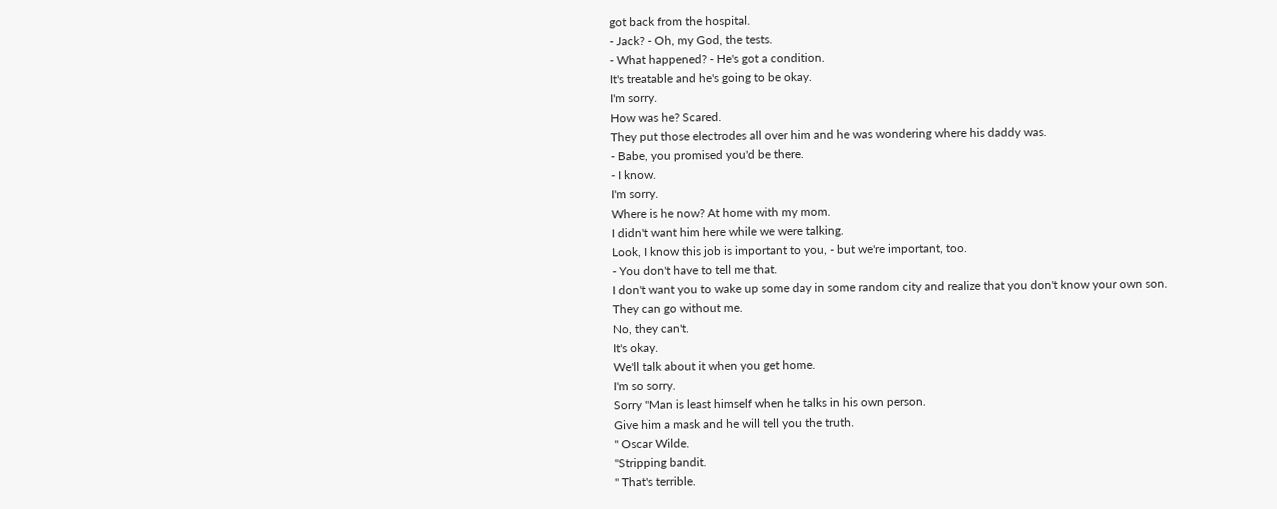got back from the hospital.
- Jack? - Oh, my God, the tests.
- What happened? - He's got a condition.
It's treatable and he's going to be okay.
I'm sorry.
How was he? Scared.
They put those electrodes all over him and he was wondering where his daddy was.
- Babe, you promised you'd be there.
- I know.
I'm sorry.
Where is he now? At home with my mom.
I didn't want him here while we were talking.
Look, I know this job is important to you, - but we're important, too.
- You don't have to tell me that.
I don't want you to wake up some day in some random city and realize that you don't know your own son.
They can go without me.
No, they can't.
It's okay.
We'll talk about it when you get home.
I'm so sorry.
Sorry "Man is least himself when he talks in his own person.
Give him a mask and he will tell you the truth.
" Oscar Wilde.
"Stripping bandit.
" That's terrible.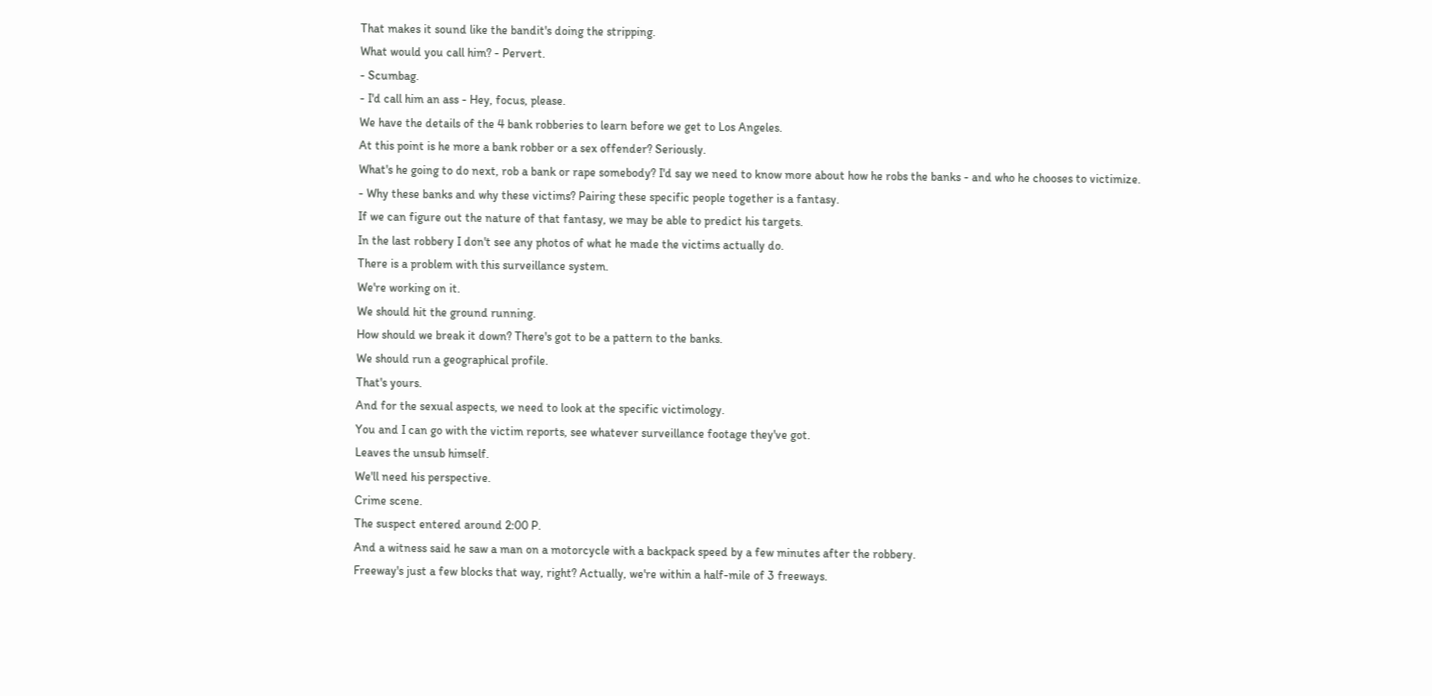That makes it sound like the bandit's doing the stripping.
What would you call him? - Pervert.
- Scumbag.
- I'd call him an ass - Hey, focus, please.
We have the details of the 4 bank robberies to learn before we get to Los Angeles.
At this point is he more a bank robber or a sex offender? Seriously.
What's he going to do next, rob a bank or rape somebody? I'd say we need to know more about how he robs the banks - and who he chooses to victimize.
- Why these banks and why these victims? Pairing these specific people together is a fantasy.
If we can figure out the nature of that fantasy, we may be able to predict his targets.
In the last robbery I don't see any photos of what he made the victims actually do.
There is a problem with this surveillance system.
We're working on it.
We should hit the ground running.
How should we break it down? There's got to be a pattern to the banks.
We should run a geographical profile.
That's yours.
And for the sexual aspects, we need to look at the specific victimology.
You and I can go with the victim reports, see whatever surveillance footage they've got.
Leaves the unsub himself.
We'll need his perspective.
Crime scene.
The suspect entered around 2:00 P.
And a witness said he saw a man on a motorcycle with a backpack speed by a few minutes after the robbery.
Freeway's just a few blocks that way, right? Actually, we're within a half-mile of 3 freeways.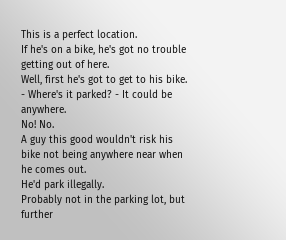This is a perfect location.
If he's on a bike, he's got no trouble getting out of here.
Well, first he's got to get to his bike.
- Where's it parked? - It could be anywhere.
No! No.
A guy this good wouldn't risk his bike not being anywhere near when he comes out.
He'd park illegally.
Probably not in the parking lot, but further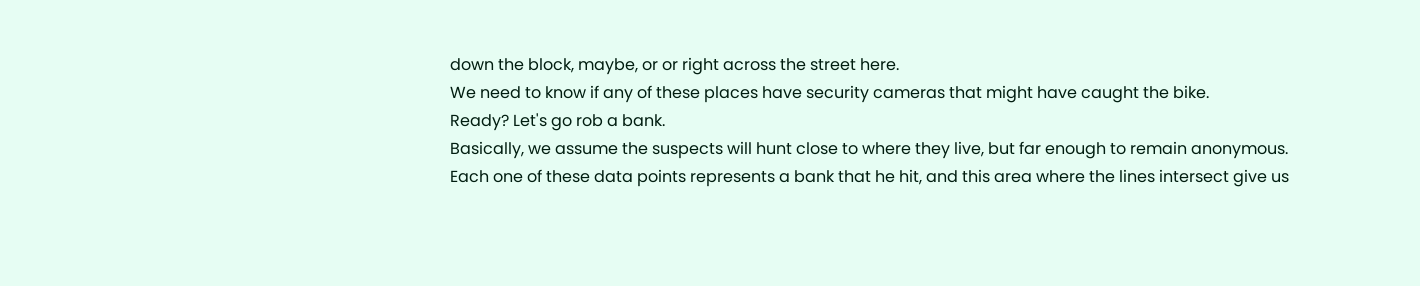down the block, maybe, or or right across the street here.
We need to know if any of these places have security cameras that might have caught the bike.
Ready? Let's go rob a bank.
Basically, we assume the suspects will hunt close to where they live, but far enough to remain anonymous.
Each one of these data points represents a bank that he hit, and this area where the lines intersect give us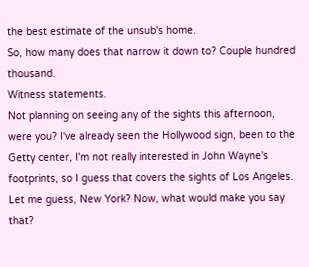the best estimate of the unsub's home.
So, how many does that narrow it down to? Couple hundred thousand.
Witness statements.
Not planning on seeing any of the sights this afternoon, were you? I've already seen the Hollywood sign, been to the Getty center, I'm not really interested in John Wayne's footprints, so I guess that covers the sights of Los Angeles.
Let me guess, New York? Now, what would make you say that?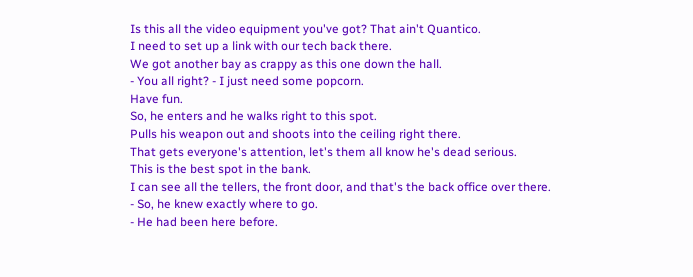Is this all the video equipment you've got? That ain't Quantico.
I need to set up a link with our tech back there.
We got another bay as crappy as this one down the hall.
- You all right? - I just need some popcorn.
Have fun.
So, he enters and he walks right to this spot.
Pulls his weapon out and shoots into the ceiling right there.
That gets everyone's attention, let's them all know he's dead serious.
This is the best spot in the bank.
I can see all the tellers, the front door, and that's the back office over there.
- So, he knew exactly where to go.
- He had been here before.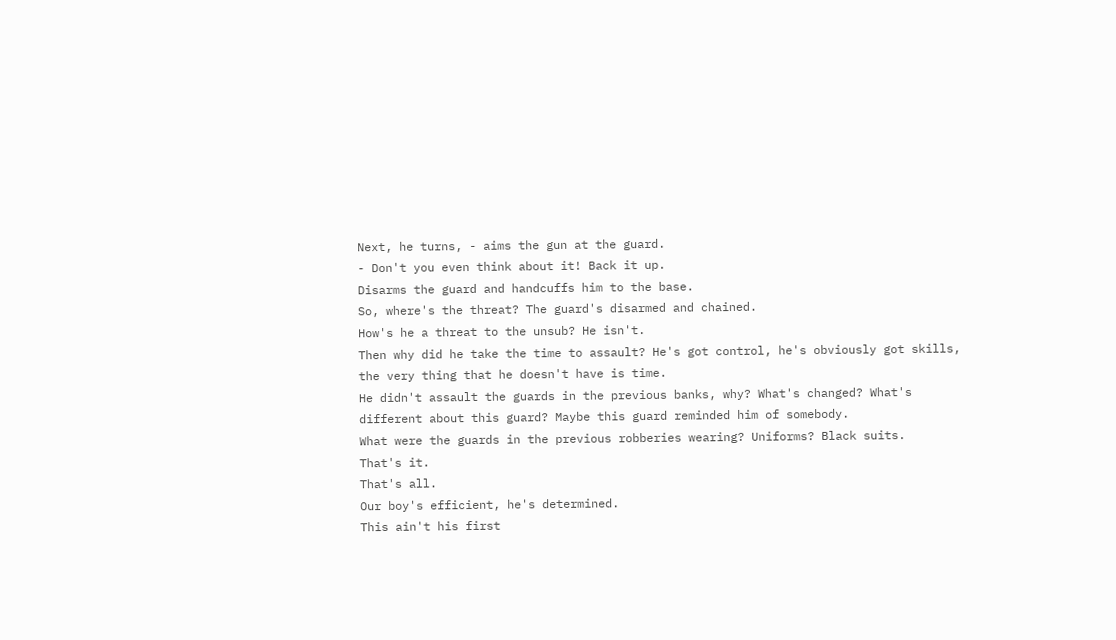Next, he turns, - aims the gun at the guard.
- Don't you even think about it! Back it up.
Disarms the guard and handcuffs him to the base.
So, where's the threat? The guard's disarmed and chained.
How's he a threat to the unsub? He isn't.
Then why did he take the time to assault? He's got control, he's obviously got skills, the very thing that he doesn't have is time.
He didn't assault the guards in the previous banks, why? What's changed? What's different about this guard? Maybe this guard reminded him of somebody.
What were the guards in the previous robberies wearing? Uniforms? Black suits.
That's it.
That's all.
Our boy's efficient, he's determined.
This ain't his first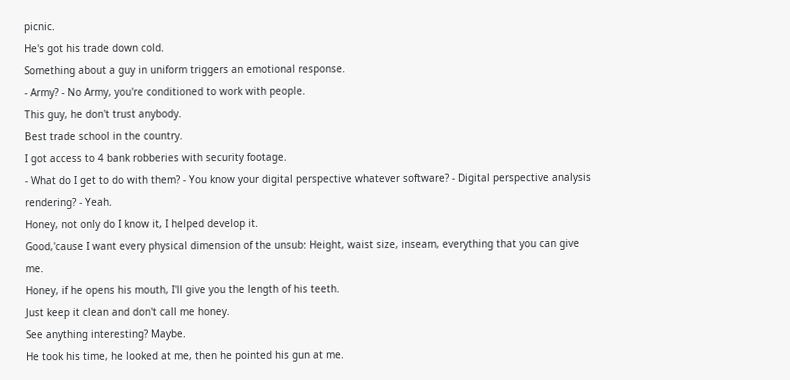picnic.
He's got his trade down cold.
Something about a guy in uniform triggers an emotional response.
- Army? - No Army, you're conditioned to work with people.
This guy, he don't trust anybody.
Best trade school in the country.
I got access to 4 bank robberies with security footage.
- What do I get to do with them? - You know your digital perspective whatever software? - Digital perspective analysis rendering? - Yeah.
Honey, not only do I know it, I helped develop it.
Good,'cause I want every physical dimension of the unsub: Height, waist size, inseam, everything that you can give me.
Honey, if he opens his mouth, I'll give you the length of his teeth.
Just keep it clean and don't call me honey.
See anything interesting? Maybe.
He took his time, he looked at me, then he pointed his gun at me.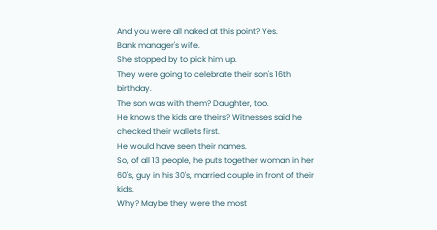And you were all naked at this point? Yes.
Bank manager's wife.
She stopped by to pick him up.
They were going to celebrate their son's 16th birthday.
The son was with them? Daughter, too.
He knows the kids are theirs? Witnesses said he checked their wallets first.
He would have seen their names.
So, of all 13 people, he puts together woman in her 60's, guy in his 30's, married couple in front of their kids.
Why? Maybe they were the most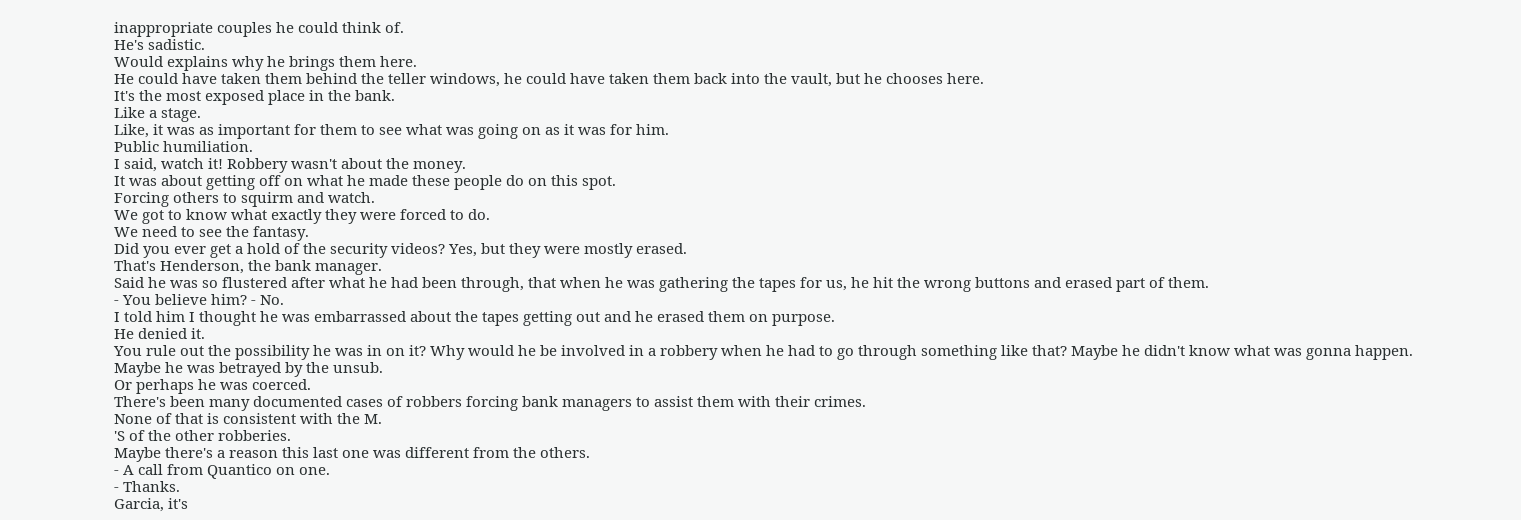inappropriate couples he could think of.
He's sadistic.
Would explains why he brings them here.
He could have taken them behind the teller windows, he could have taken them back into the vault, but he chooses here.
It's the most exposed place in the bank.
Like a stage.
Like, it was as important for them to see what was going on as it was for him.
Public humiliation.
I said, watch it! Robbery wasn't about the money.
It was about getting off on what he made these people do on this spot.
Forcing others to squirm and watch.
We got to know what exactly they were forced to do.
We need to see the fantasy.
Did you ever get a hold of the security videos? Yes, but they were mostly erased.
That's Henderson, the bank manager.
Said he was so flustered after what he had been through, that when he was gathering the tapes for us, he hit the wrong buttons and erased part of them.
- You believe him? - No.
I told him I thought he was embarrassed about the tapes getting out and he erased them on purpose.
He denied it.
You rule out the possibility he was in on it? Why would he be involved in a robbery when he had to go through something like that? Maybe he didn't know what was gonna happen.
Maybe he was betrayed by the unsub.
Or perhaps he was coerced.
There's been many documented cases of robbers forcing bank managers to assist them with their crimes.
None of that is consistent with the M.
'S of the other robberies.
Maybe there's a reason this last one was different from the others.
- A call from Quantico on one.
- Thanks.
Garcia, it's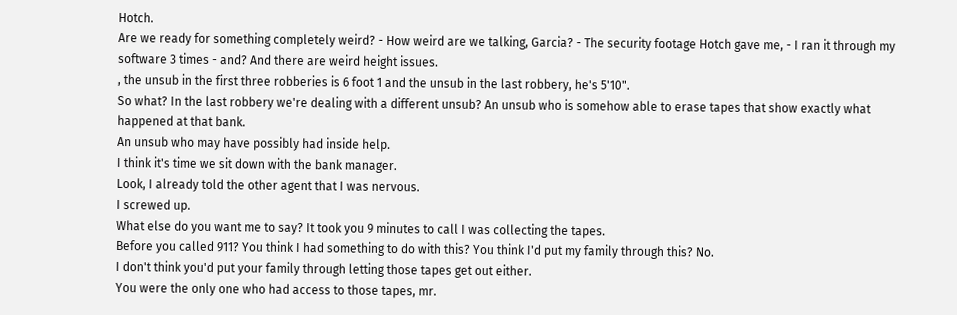Hotch.
Are we ready for something completely weird? - How weird are we talking, Garcia? - The security footage Hotch gave me, - I ran it through my software 3 times - and? And there are weird height issues.
, the unsub in the first three robberies is 6 foot 1 and the unsub in the last robbery, he's 5'10".
So what? In the last robbery we're dealing with a different unsub? An unsub who is somehow able to erase tapes that show exactly what happened at that bank.
An unsub who may have possibly had inside help.
I think it's time we sit down with the bank manager.
Look, I already told the other agent that I was nervous.
I screwed up.
What else do you want me to say? It took you 9 minutes to call I was collecting the tapes.
Before you called 911? You think I had something to do with this? You think I'd put my family through this? No.
I don't think you'd put your family through letting those tapes get out either.
You were the only one who had access to those tapes, mr.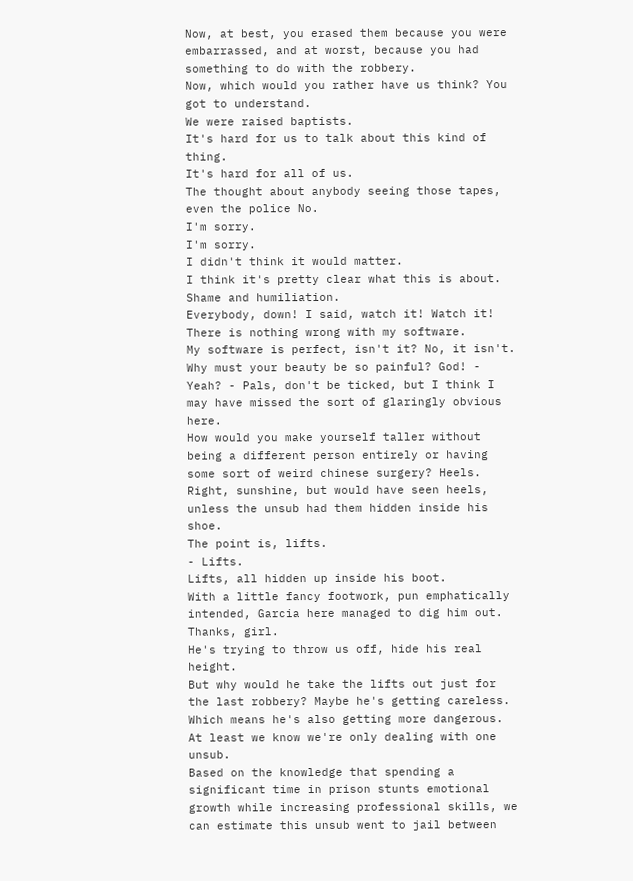Now, at best, you erased them because you were embarrassed, and at worst, because you had something to do with the robbery.
Now, which would you rather have us think? You got to understand.
We were raised baptists.
It's hard for us to talk about this kind of thing.
It's hard for all of us.
The thought about anybody seeing those tapes, even the police No.
I'm sorry.
I'm sorry.
I didn't think it would matter.
I think it's pretty clear what this is about.
Shame and humiliation.
Everybody, down! I said, watch it! Watch it! There is nothing wrong with my software.
My software is perfect, isn't it? No, it isn't.
Why must your beauty be so painful? God! - Yeah? - Pals, don't be ticked, but I think I may have missed the sort of glaringly obvious here.
How would you make yourself taller without being a different person entirely or having some sort of weird chinese surgery? Heels.
Right, sunshine, but would have seen heels, unless the unsub had them hidden inside his shoe.
The point is, lifts.
- Lifts.
Lifts, all hidden up inside his boot.
With a little fancy footwork, pun emphatically intended, Garcia here managed to dig him out.
Thanks, girl.
He's trying to throw us off, hide his real height.
But why would he take the lifts out just for the last robbery? Maybe he's getting careless.
Which means he's also getting more dangerous.
At least we know we're only dealing with one unsub.
Based on the knowledge that spending a significant time in prison stunts emotional growth while increasing professional skills, we can estimate this unsub went to jail between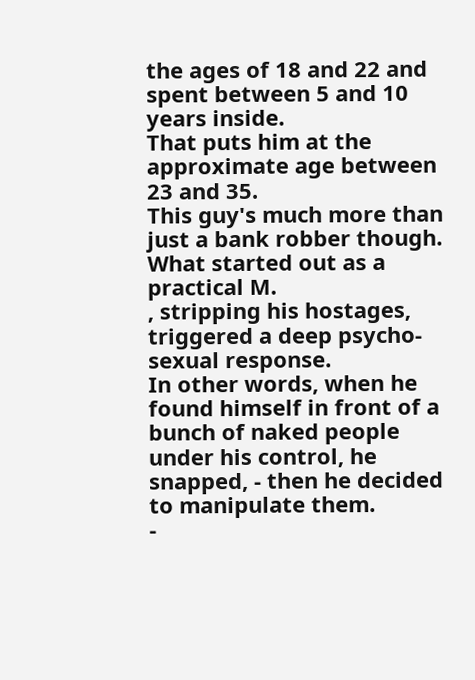the ages of 18 and 22 and spent between 5 and 10 years inside.
That puts him at the approximate age between 23 and 35.
This guy's much more than just a bank robber though.
What started out as a practical M.
, stripping his hostages, triggered a deep psycho-sexual response.
In other words, when he found himself in front of a bunch of naked people under his control, he snapped, - then he decided to manipulate them.
-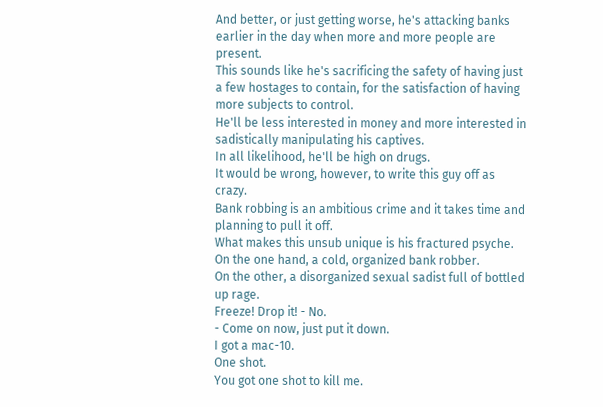And better, or just getting worse, he's attacking banks earlier in the day when more and more people are present.
This sounds like he's sacrificing the safety of having just a few hostages to contain, for the satisfaction of having more subjects to control.
He'll be less interested in money and more interested in sadistically manipulating his captives.
In all likelihood, he'll be high on drugs.
It would be wrong, however, to write this guy off as crazy.
Bank robbing is an ambitious crime and it takes time and planning to pull it off.
What makes this unsub unique is his fractured psyche.
On the one hand, a cold, organized bank robber.
On the other, a disorganized sexual sadist full of bottled up rage.
Freeze! Drop it! - No.
- Come on now, just put it down.
I got a mac-10.
One shot.
You got one shot to kill me.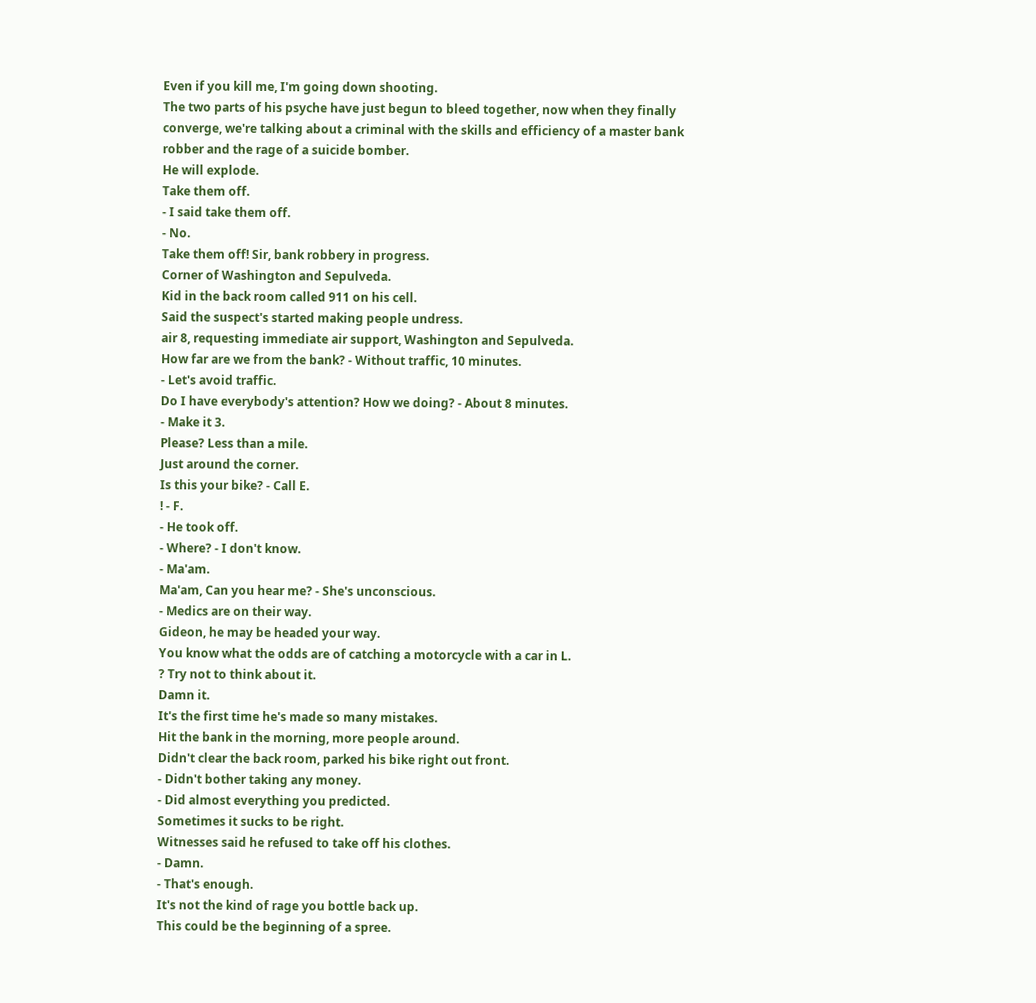Even if you kill me, I'm going down shooting.
The two parts of his psyche have just begun to bleed together, now when they finally converge, we're talking about a criminal with the skills and efficiency of a master bank robber and the rage of a suicide bomber.
He will explode.
Take them off.
- I said take them off.
- No.
Take them off! Sir, bank robbery in progress.
Corner of Washington and Sepulveda.
Kid in the back room called 911 on his cell.
Said the suspect's started making people undress.
air 8, requesting immediate air support, Washington and Sepulveda.
How far are we from the bank? - Without traffic, 10 minutes.
- Let's avoid traffic.
Do I have everybody's attention? How we doing? - About 8 minutes.
- Make it 3.
Please? Less than a mile.
Just around the corner.
Is this your bike? - Call E.
! - F.
- He took off.
- Where? - I don't know.
- Ma'am.
Ma'am, Can you hear me? - She's unconscious.
- Medics are on their way.
Gideon, he may be headed your way.
You know what the odds are of catching a motorcycle with a car in L.
? Try not to think about it.
Damn it.
It's the first time he's made so many mistakes.
Hit the bank in the morning, more people around.
Didn't clear the back room, parked his bike right out front.
- Didn't bother taking any money.
- Did almost everything you predicted.
Sometimes it sucks to be right.
Witnesses said he refused to take off his clothes.
- Damn.
- That's enough.
It's not the kind of rage you bottle back up.
This could be the beginning of a spree.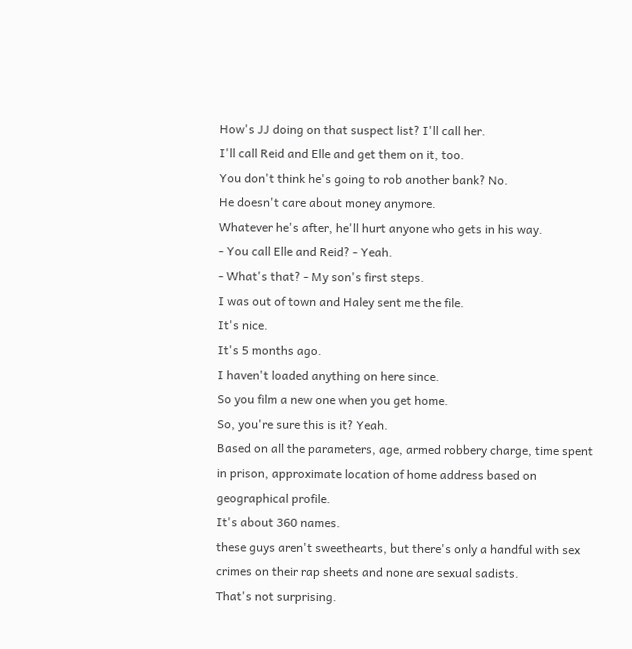How's JJ doing on that suspect list? I'll call her.
I'll call Reid and Elle and get them on it, too.
You don't think he's going to rob another bank? No.
He doesn't care about money anymore.
Whatever he's after, he'll hurt anyone who gets in his way.
- You call Elle and Reid? - Yeah.
- What's that? - My son's first steps.
I was out of town and Haley sent me the file.
It's nice.
It's 5 months ago.
I haven't loaded anything on here since.
So you film a new one when you get home.
So, you're sure this is it? Yeah.
Based on all the parameters, age, armed robbery charge, time spent in prison, approximate location of home address based on geographical profile.
It's about 360 names.
these guys aren't sweethearts, but there's only a handful with sex crimes on their rap sheets and none are sexual sadists.
That's not surprising.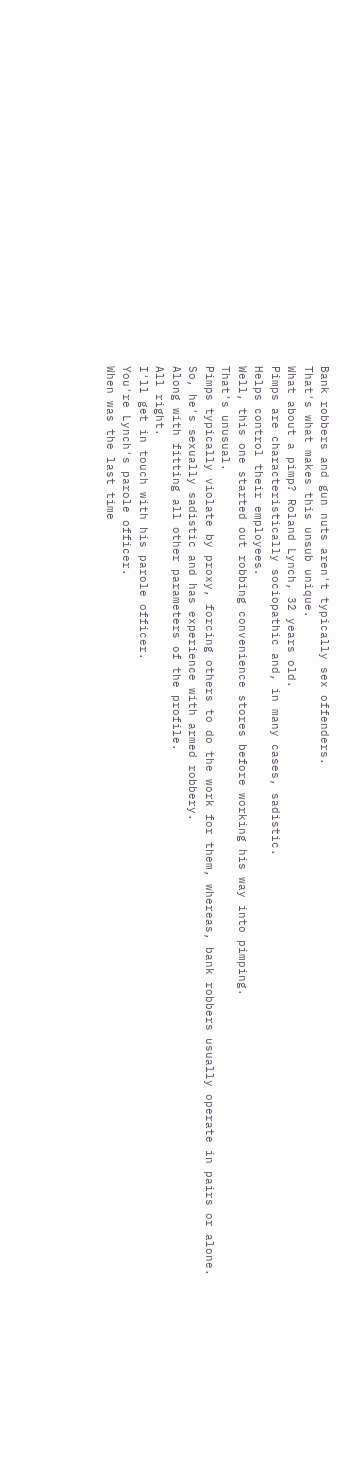Bank robbers and gun nuts aren't typically sex offenders.
That's what makes this unsub unique.
What about a pimp? Roland Lynch, 32 years old.
Pimps are characteristically sociopathic and, in many cases, sadistic.
Helps control their employees.
Well, this one started out robbing convenience stores before working his way into pimping.
That's unusual.
Pimps typically violate by proxy, forcing others to do the work for them, whereas, bank robbers usually operate in pairs or alone.
So, he's sexually sadistic and has experience with armed robbery.
Along with fitting all other parameters of the profile.
All right.
I'll get in touch with his parole officer.
You're Lynch's parole officer.
When was the last time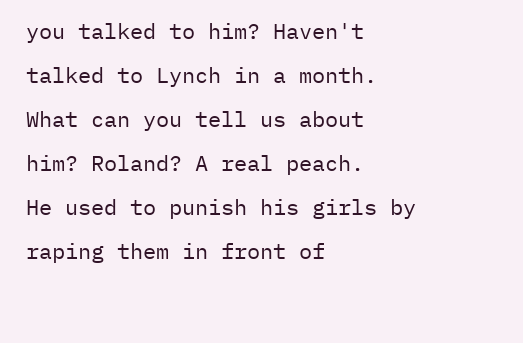you talked to him? Haven't talked to Lynch in a month.
What can you tell us about him? Roland? A real peach.
He used to punish his girls by raping them in front of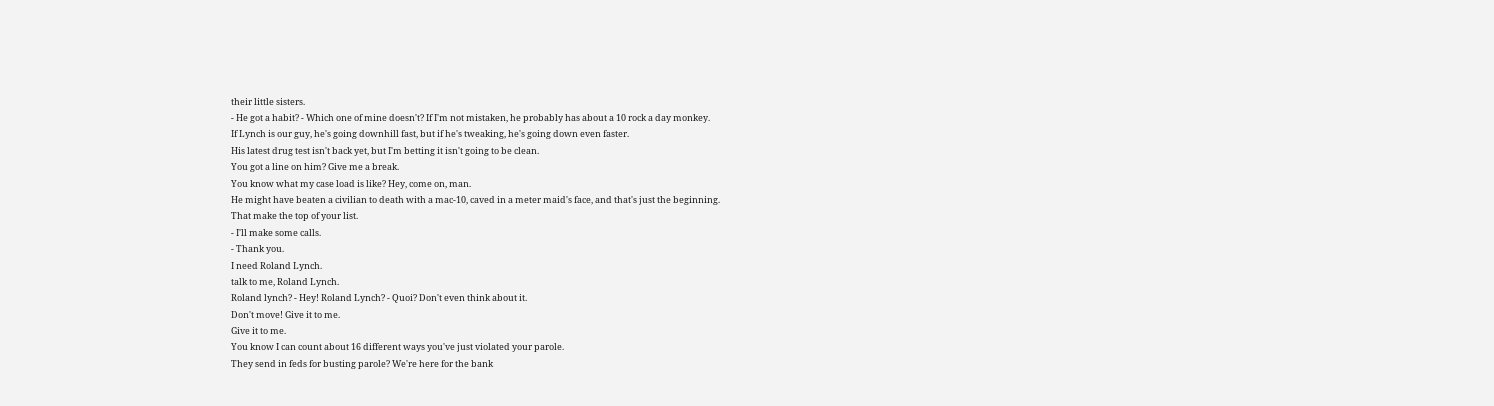their little sisters.
- He got a habit? - Which one of mine doesn't? If I'm not mistaken, he probably has about a 10 rock a day monkey.
If Lynch is our guy, he's going downhill fast, but if he's tweaking, he's going down even faster.
His latest drug test isn't back yet, but I'm betting it isn't going to be clean.
You got a line on him? Give me a break.
You know what my case load is like? Hey, come on, man.
He might have beaten a civilian to death with a mac-10, caved in a meter maid's face, and that's just the beginning.
That make the top of your list.
- I'll make some calls.
- Thank you.
I need Roland Lynch.
talk to me, Roland Lynch.
Roland lynch? - Hey! Roland Lynch? - Quoi? Don't even think about it.
Don't move! Give it to me.
Give it to me.
You know I can count about 16 different ways you've just violated your parole.
They send in feds for busting parole? We're here for the bank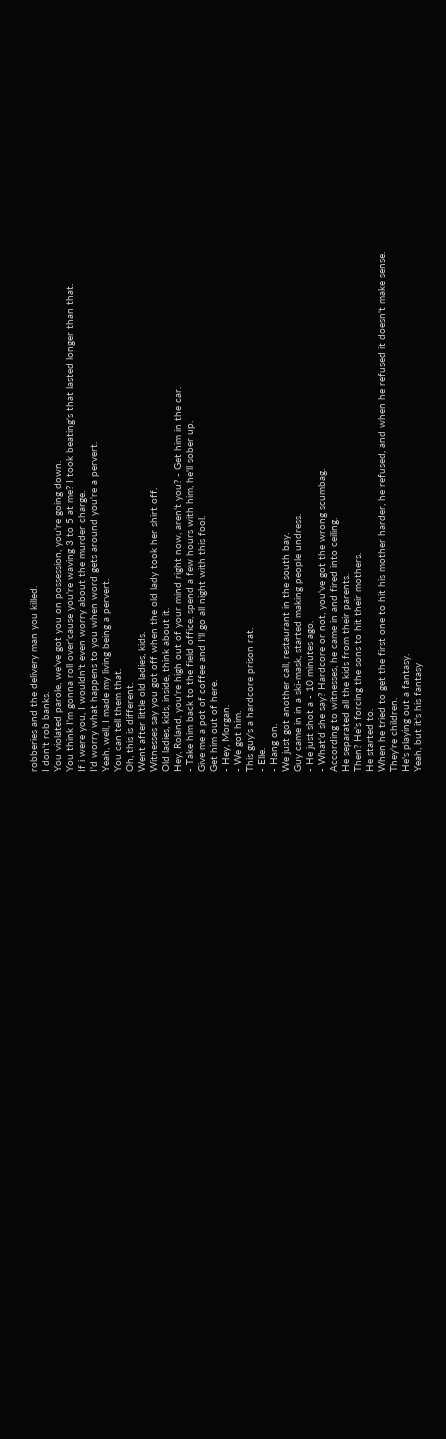robberies and the delivery man you killed.
I don't rob banks.
You violated parole, we've got you on possession, you're going down.
You think I'm gonna roll over'cause you're waving 3 to 5 at me? I took beating's that lasted longer than that.
If i were you, I wouldn't even worry about the murder charge.
I'd worry what happens to you when word gets around you're a pervert.
Yeah, well, I made my living being a pervert.
You can tell them that.
Oh, this is different.
Went after little old ladies, kids.
Witnesses say you got off when the old lady took her shirt off.
Old ladies, kids, inside, think about it.
Hey, Roland, you're high out of your mind right now, aren't you? - Get him in the car.
- Take him back to the field office, spend a few hours with him, he'll sober up.
Give me a pot of coffee and I'll go all night with this fool.
Get him out of here.
- Hey, Morgan.
- We got him.
This guy's a hardcore prison rat.
- Elle.
- Hang on.
We just got another call, restaurant in the south bay.
Guy came in in a ski-mask, started making people undress.
- He just shot a - 10 minutes ago.
- What'd she say? Hardcore or not, you've got the wrong scumbag.
According to witnesses, he came in and fired into ceiling.
He separated all the kids from their parents.
Then? He's forcing the sons to hit their mothers.
He started to.
When he tried to get the first one to hit his mother harder, he refused, and when he refused it doesn't make sense.
They're children.
He's playing out a fantasy.
Yeah, but it's his fantasy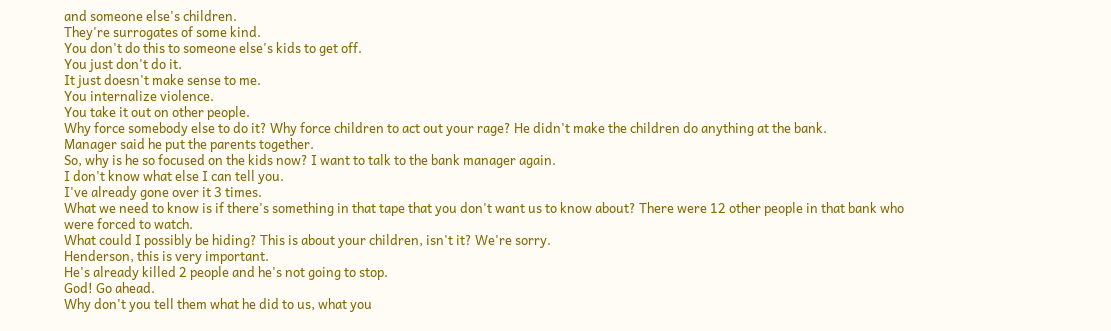and someone else's children.
They're surrogates of some kind.
You don't do this to someone else's kids to get off.
You just don't do it.
It just doesn't make sense to me.
You internalize violence.
You take it out on other people.
Why force somebody else to do it? Why force children to act out your rage? He didn't make the children do anything at the bank.
Manager said he put the parents together.
So, why is he so focused on the kids now? I want to talk to the bank manager again.
I don't know what else I can tell you.
I've already gone over it 3 times.
What we need to know is if there's something in that tape that you don't want us to know about? There were 12 other people in that bank who were forced to watch.
What could I possibly be hiding? This is about your children, isn't it? We're sorry.
Henderson, this is very important.
He's already killed 2 people and he's not going to stop.
God! Go ahead.
Why don't you tell them what he did to us, what you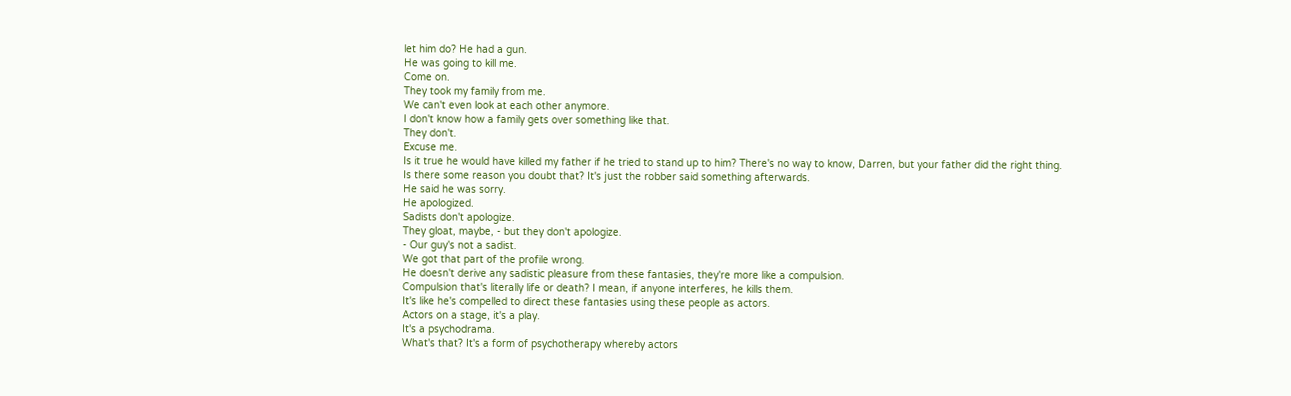let him do? He had a gun.
He was going to kill me.
Come on.
They took my family from me.
We can't even look at each other anymore.
I don't know how a family gets over something like that.
They don't.
Excuse me.
Is it true he would have killed my father if he tried to stand up to him? There's no way to know, Darren, but your father did the right thing.
Is there some reason you doubt that? It's just the robber said something afterwards.
He said he was sorry.
He apologized.
Sadists don't apologize.
They gloat, maybe, - but they don't apologize.
- Our guy's not a sadist.
We got that part of the profile wrong.
He doesn't derive any sadistic pleasure from these fantasies, they're more like a compulsion.
Compulsion that's literally life or death? I mean, if anyone interferes, he kills them.
It's like he's compelled to direct these fantasies using these people as actors.
Actors on a stage, it's a play.
It's a psychodrama.
What's that? It's a form of psychotherapy whereby actors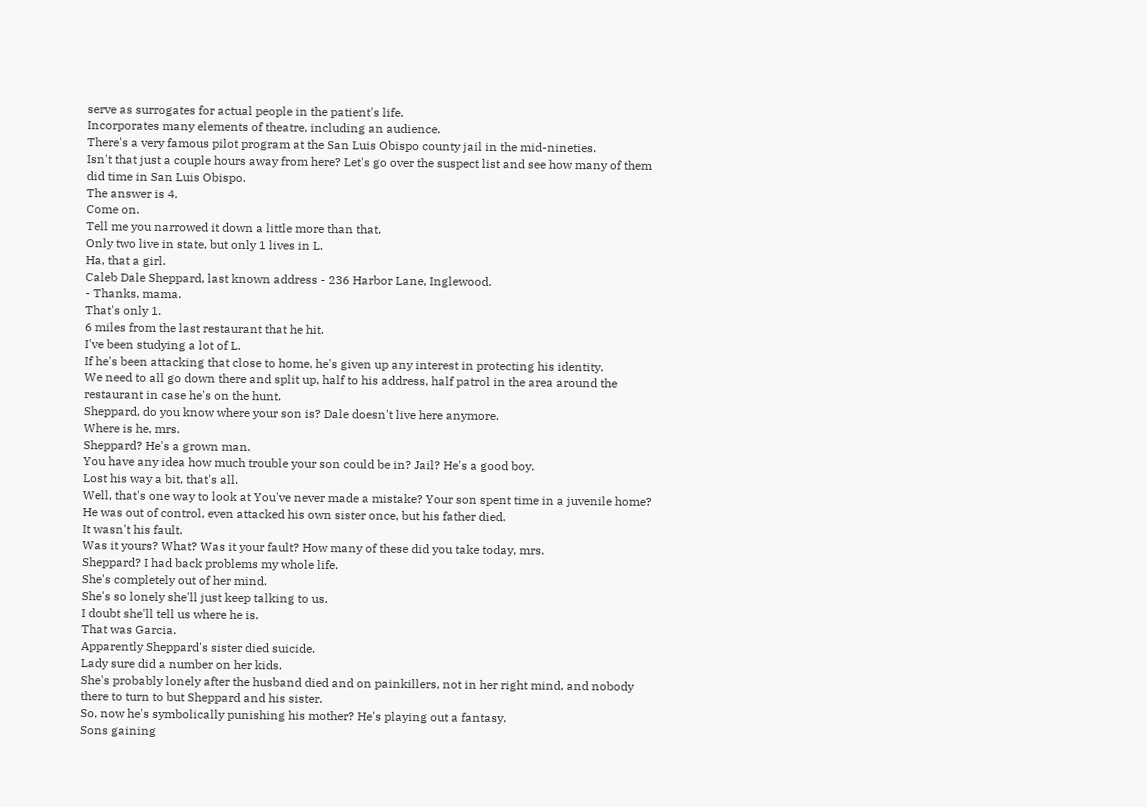serve as surrogates for actual people in the patient's life.
Incorporates many elements of theatre, including an audience.
There's a very famous pilot program at the San Luis Obispo county jail in the mid-nineties.
Isn't that just a couple hours away from here? Let's go over the suspect list and see how many of them did time in San Luis Obispo.
The answer is 4.
Come on.
Tell me you narrowed it down a little more than that.
Only two live in state, but only 1 lives in L.
Ha, that a girl.
Caleb Dale Sheppard, last known address - 236 Harbor Lane, Inglewood.
- Thanks, mama.
That's only 1.
6 miles from the last restaurant that he hit.
I've been studying a lot of L.
If he's been attacking that close to home, he's given up any interest in protecting his identity.
We need to all go down there and split up, half to his address, half patrol in the area around the restaurant in case he's on the hunt.
Sheppard, do you know where your son is? Dale doesn't live here anymore.
Where is he, mrs.
Sheppard? He's a grown man.
You have any idea how much trouble your son could be in? Jail? He's a good boy.
Lost his way a bit, that's all.
Well, that's one way to look at You've never made a mistake? Your son spent time in a juvenile home? He was out of control, even attacked his own sister once, but his father died.
It wasn't his fault.
Was it yours? What? Was it your fault? How many of these did you take today, mrs.
Sheppard? I had back problems my whole life.
She's completely out of her mind.
She's so lonely she'll just keep talking to us.
I doubt she'll tell us where he is.
That was Garcia.
Apparently Sheppard's sister died suicide.
Lady sure did a number on her kids.
She's probably lonely after the husband died and on painkillers, not in her right mind, and nobody there to turn to but Sheppard and his sister.
So, now he's symbolically punishing his mother? He's playing out a fantasy.
Sons gaining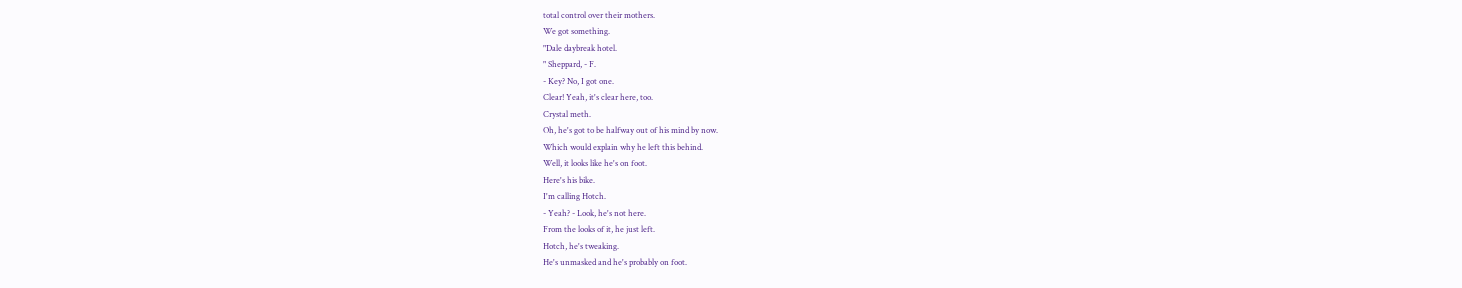total control over their mothers.
We got something.
"Dale daybreak hotel.
" Sheppard, - F.
- Key? No, I got one.
Clear! Yeah, it's clear here, too.
Crystal meth.
Oh, he's got to be halfway out of his mind by now.
Which would explain why he left this behind.
Well, it looks like he's on foot.
Here's his bike.
I'm calling Hotch.
- Yeah? - Look, he's not here.
From the looks of it, he just left.
Hotch, he's tweaking.
He's unmasked and he's probably on foot.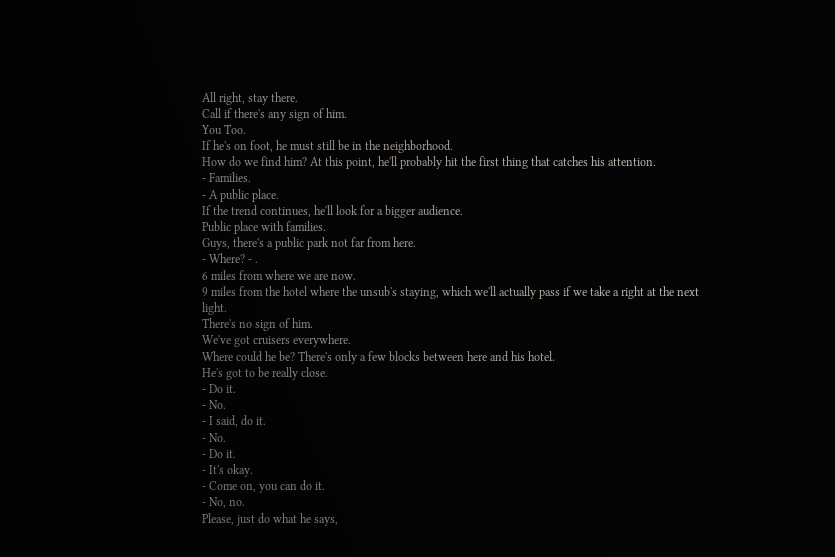All right, stay there.
Call if there's any sign of him.
You Too.
If he's on foot, he must still be in the neighborhood.
How do we find him? At this point, he'll probably hit the first thing that catches his attention.
- Families.
- A public place.
If the trend continues, he'll look for a bigger audience.
Public place with families.
Guys, there's a public park not far from here.
- Where? - .
6 miles from where we are now.
9 miles from the hotel where the unsub's staying, which we'll actually pass if we take a right at the next light.
There's no sign of him.
We've got cruisers everywhere.
Where could he be? There's only a few blocks between here and his hotel.
He's got to be really close.
- Do it.
- No.
- I said, do it.
- No.
- Do it.
- It's okay.
- Come on, you can do it.
- No, no.
Please, just do what he says,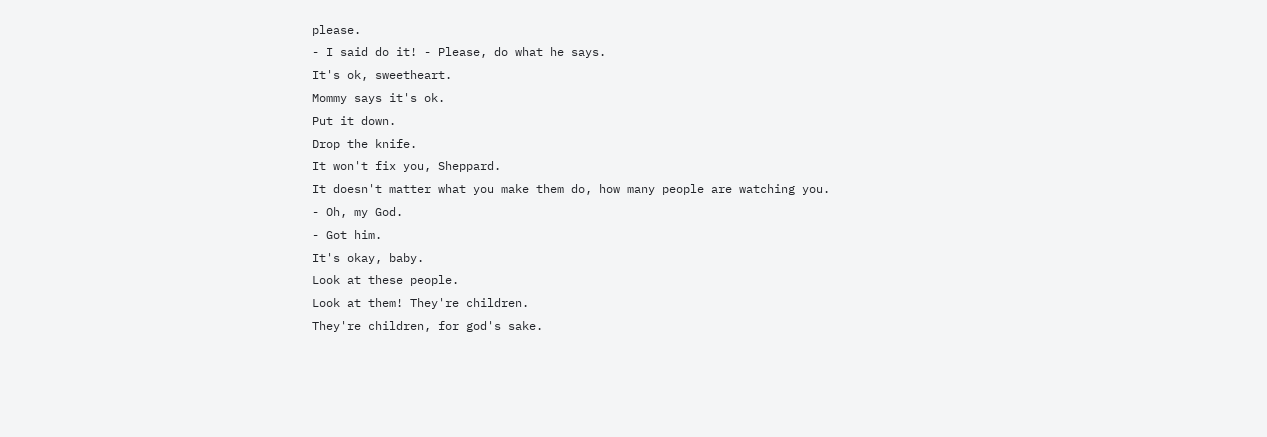please.
- I said do it! - Please, do what he says.
It's ok, sweetheart.
Mommy says it's ok.
Put it down.
Drop the knife.
It won't fix you, Sheppard.
It doesn't matter what you make them do, how many people are watching you.
- Oh, my God.
- Got him.
It's okay, baby.
Look at these people.
Look at them! They're children.
They're children, for god's sake.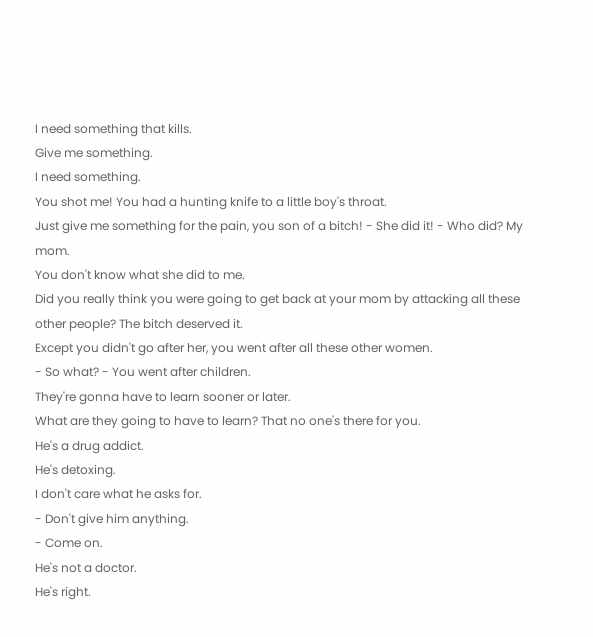I need something that kills.
Give me something.
I need something.
You shot me! You had a hunting knife to a little boy's throat.
Just give me something for the pain, you son of a bitch! - She did it! - Who did? My mom.
You don't know what she did to me.
Did you really think you were going to get back at your mom by attacking all these other people? The bitch deserved it.
Except you didn't go after her, you went after all these other women.
- So what? - You went after children.
They're gonna have to learn sooner or later.
What are they going to have to learn? That no one's there for you.
He's a drug addict.
He's detoxing.
I don't care what he asks for.
- Don't give him anything.
- Come on.
He's not a doctor.
He's right.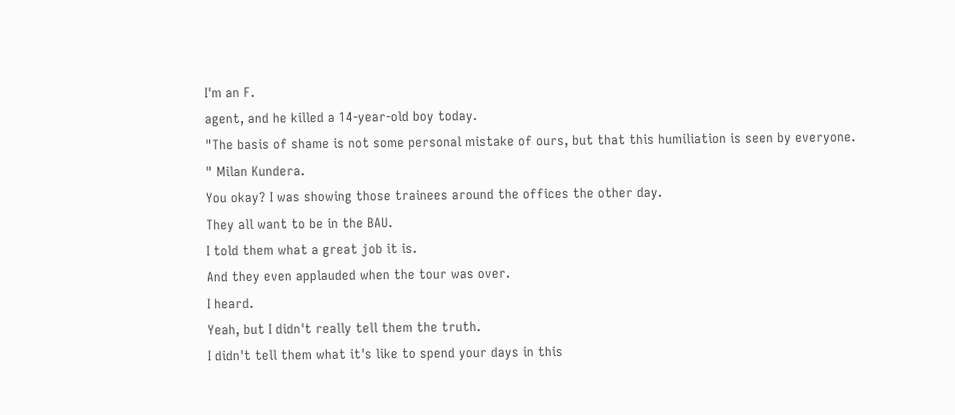I'm an F.
agent, and he killed a 14-year-old boy today.
"The basis of shame is not some personal mistake of ours, but that this humiliation is seen by everyone.
" Milan Kundera.
You okay? I was showing those trainees around the offices the other day.
They all want to be in the BAU.
I told them what a great job it is.
And they even applauded when the tour was over.
I heard.
Yeah, but I didn't really tell them the truth.
I didn't tell them what it's like to spend your days in this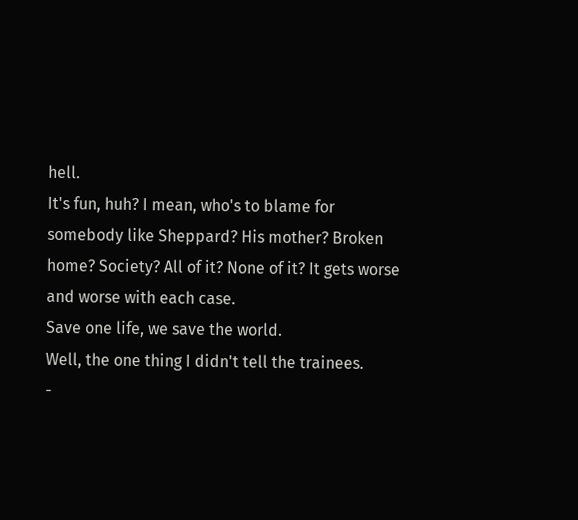hell.
It's fun, huh? I mean, who's to blame for somebody like Sheppard? His mother? Broken home? Society? All of it? None of it? It gets worse and worse with each case.
Save one life, we save the world.
Well, the one thing I didn't tell the trainees.
-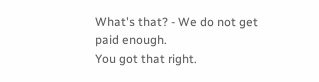What's that? - We do not get paid enough.
You got that right.